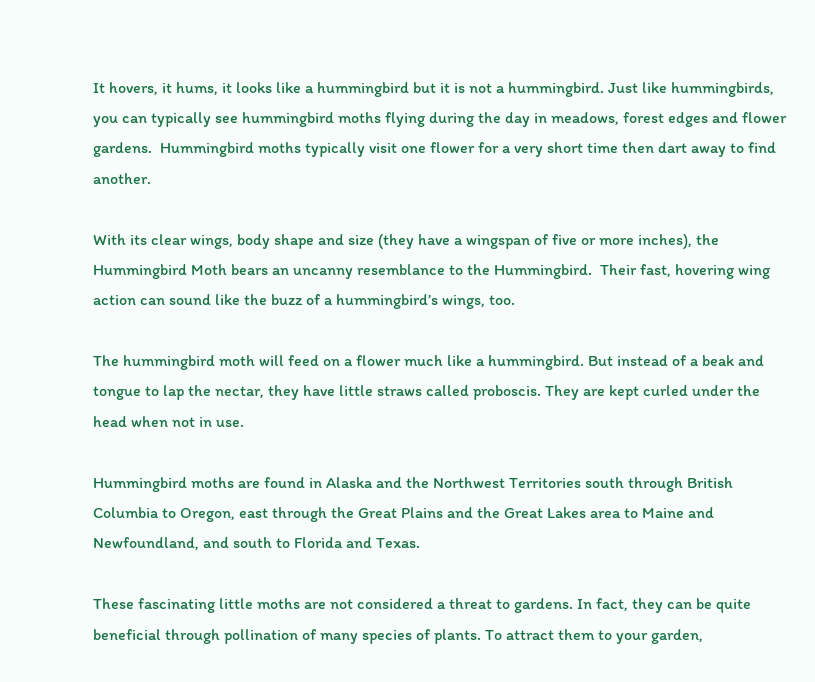It hovers, it hums, it looks like a hummingbird but it is not a hummingbird. Just like hummingbirds, you can typically see hummingbird moths flying during the day in meadows, forest edges and flower gardens.  Hummingbird moths typically visit one flower for a very short time then dart away to find another.

With its clear wings, body shape and size (they have a wingspan of five or more inches), the Hummingbird Moth bears an uncanny resemblance to the Hummingbird.  Their fast, hovering wing action can sound like the buzz of a hummingbird’s wings, too.

The hummingbird moth will feed on a flower much like a hummingbird. But instead of a beak and tongue to lap the nectar, they have little straws called proboscis. They are kept curled under the head when not in use.

Hummingbird moths are found in Alaska and the Northwest Territories south through British Columbia to Oregon, east through the Great Plains and the Great Lakes area to Maine and Newfoundland, and south to Florida and Texas.

These fascinating little moths are not considered a threat to gardens. In fact, they can be quite beneficial through pollination of many species of plants. To attract them to your garden,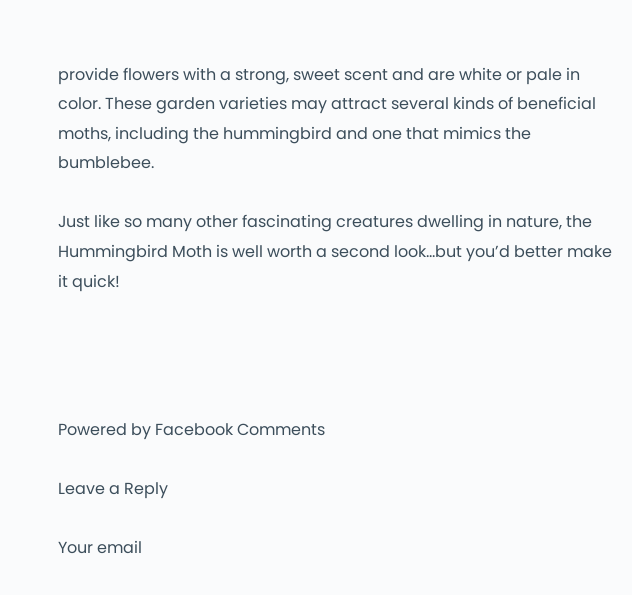provide flowers with a strong, sweet scent and are white or pale in color. These garden varieties may attract several kinds of beneficial moths, including the hummingbird and one that mimics the bumblebee.

Just like so many other fascinating creatures dwelling in nature, the Hummingbird Moth is well worth a second look…but you’d better make it quick!




Powered by Facebook Comments

Leave a Reply

Your email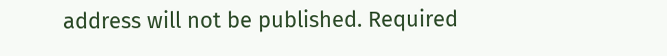address will not be published. Required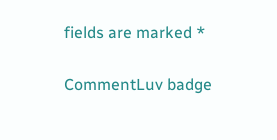fields are marked *

CommentLuv badge